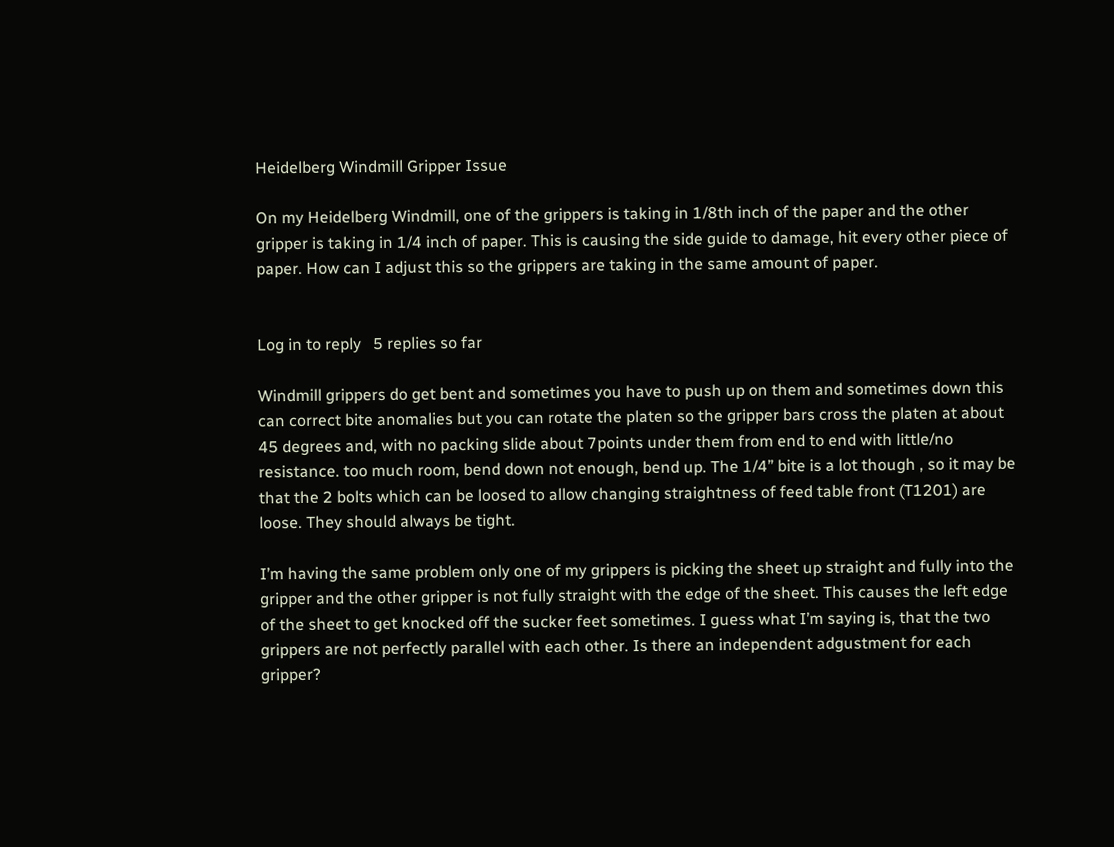Heidelberg Windmill Gripper Issue

On my Heidelberg Windmill, one of the grippers is taking in 1/8th inch of the paper and the other gripper is taking in 1/4 inch of paper. This is causing the side guide to damage, hit every other piece of paper. How can I adjust this so the grippers are taking in the same amount of paper.


Log in to reply   5 replies so far

Windmill grippers do get bent and sometimes you have to push up on them and sometimes down this can correct bite anomalies but you can rotate the platen so the gripper bars cross the platen at about 45 degrees and, with no packing slide about 7points under them from end to end with little/no resistance. too much room, bend down not enough, bend up. The 1/4” bite is a lot though , so it may be that the 2 bolts which can be loosed to allow changing straightness of feed table front (T1201) are loose. They should always be tight.

I’m having the same problem only one of my grippers is picking the sheet up straight and fully into the gripper and the other gripper is not fully straight with the edge of the sheet. This causes the left edge of the sheet to get knocked off the sucker feet sometimes. I guess what I’m saying is, that the two grippers are not perfectly parallel with each other. Is there an independent adgustment for each gripper?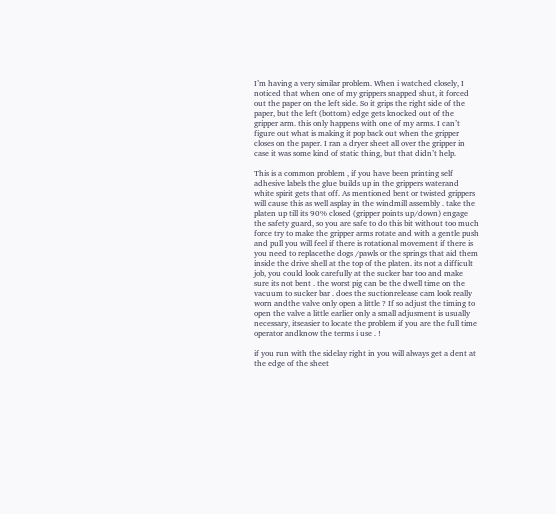I’m having a very similar problem. When i watched closely, I noticed that when one of my grippers snapped shut, it forced out the paper on the left side. So it grips the right side of the paper, but the left (bottom) edge gets knocked out of the gripper arm. this only happens with one of my arms. I can’t figure out what is making it pop back out when the gripper closes on the paper. I ran a dryer sheet all over the gripper in case it was some kind of static thing, but that didn’t help.

This is a common problem , if you have been printing self adhesive labels the glue builds up in the grippers waterand white spirit gets that off. As mentioned bent or twisted grippers will cause this as well asplay in the windmill assembly . take the platen up till its 90% closed (gripper points up/down) engage the safety guard, so you are safe to do this bit without too much force try to make the gripper arms rotate and with a gentle push and pull you will feel if there is rotational movement if there is you need to replacethe dogs /pawls or the springs that aid them inside the drive shell at the top of the platen. its not a difficult job, you could look carefully at the sucker bar too and make sure its not bent . the worst pig can be the dwell time on the vacuum to sucker bar . does the suctionrelease cam look really worn andthe valve only open a little ? If so adjust the timing to open the valve a little earlier only a small adjusment is usually necessary, itseasier to locate the problem if you are the full time operator andknow the terms i use . !

if you run with the sidelay right in you will always get a dent at the edge of the sheet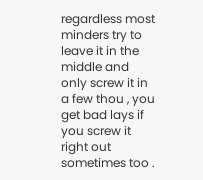regardless most minders try to leave it in the middle and only screw it in a few thou , you get bad lays if you screw it right out sometimes too .